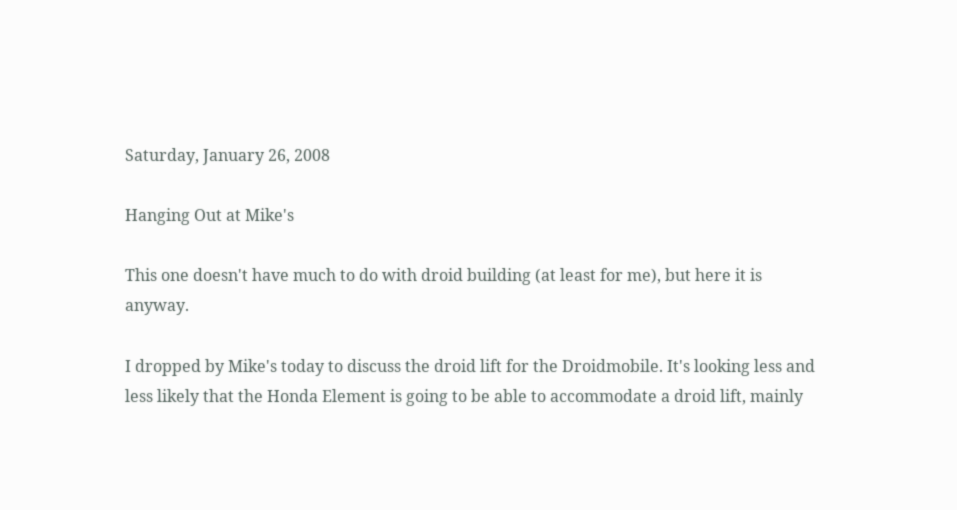Saturday, January 26, 2008

Hanging Out at Mike's

This one doesn't have much to do with droid building (at least for me), but here it is anyway.

I dropped by Mike's today to discuss the droid lift for the Droidmobile. It's looking less and less likely that the Honda Element is going to be able to accommodate a droid lift, mainly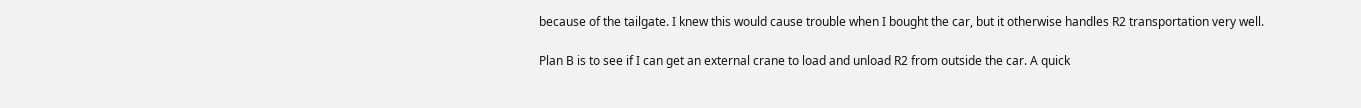because of the tailgate. I knew this would cause trouble when I bought the car, but it otherwise handles R2 transportation very well.

Plan B is to see if I can get an external crane to load and unload R2 from outside the car. A quick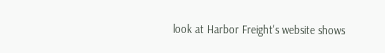look at Harbor Freight's website shows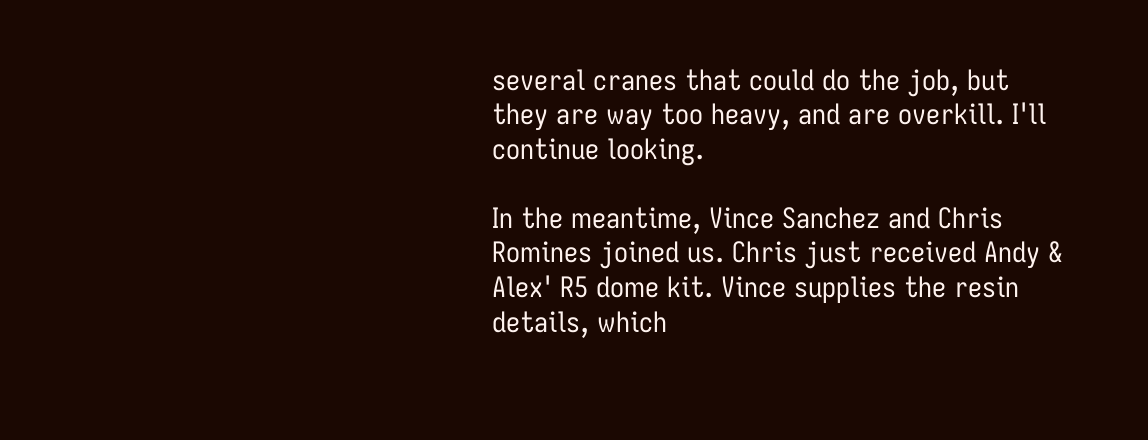several cranes that could do the job, but they are way too heavy, and are overkill. I'll continue looking.

In the meantime, Vince Sanchez and Chris Romines joined us. Chris just received Andy & Alex' R5 dome kit. Vince supplies the resin details, which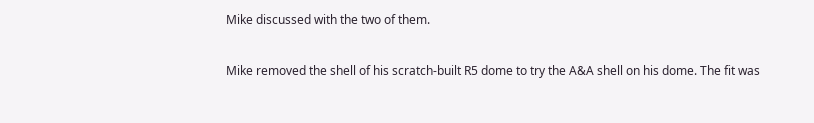Mike discussed with the two of them.

Mike removed the shell of his scratch-built R5 dome to try the A&A shell on his dome. The fit was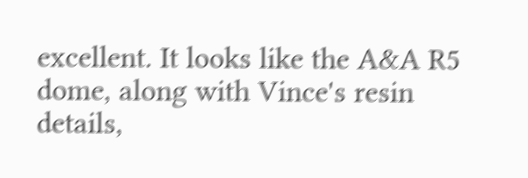excellent. It looks like the A&A R5 dome, along with Vince's resin details,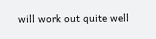will work out quite well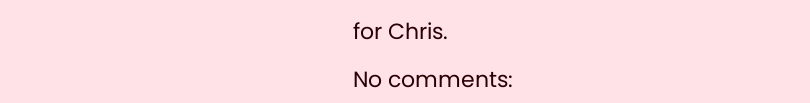for Chris.

No comments: